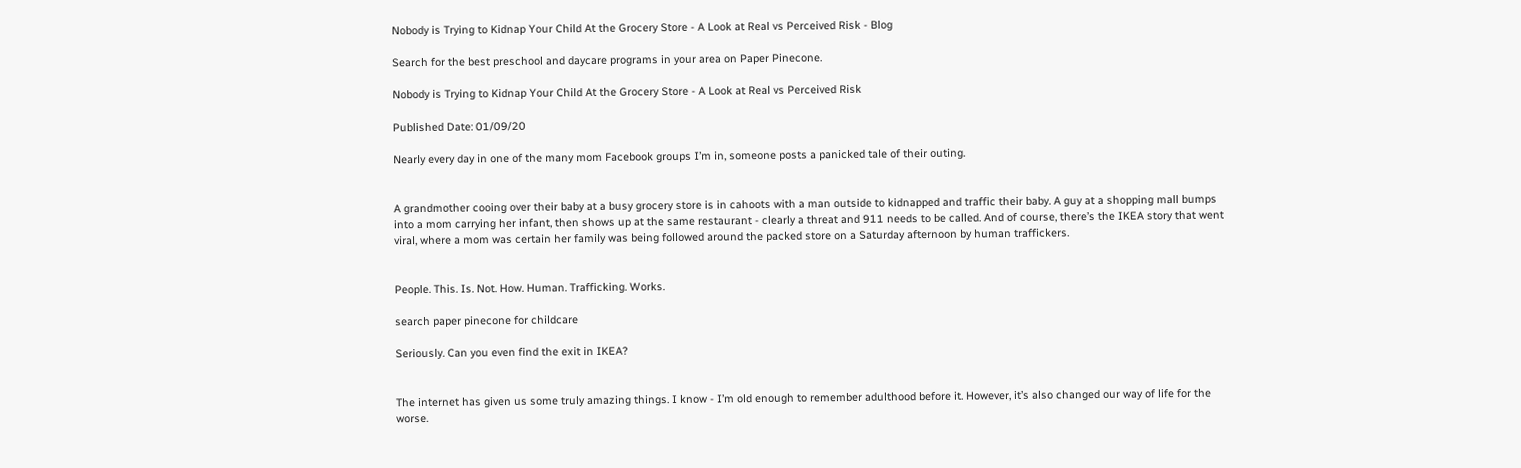Nobody is Trying to Kidnap Your Child At the Grocery Store - A Look at Real vs Perceived Risk - Blog

Search for the best preschool and daycare programs in your area on Paper Pinecone.

Nobody is Trying to Kidnap Your Child At the Grocery Store - A Look at Real vs Perceived Risk

Published Date: 01/09/20

Nearly every day in one of the many mom Facebook groups I’m in, someone posts a panicked tale of their outing.


A grandmother cooing over their baby at a busy grocery store is in cahoots with a man outside to kidnapped and traffic their baby. A guy at a shopping mall bumps into a mom carrying her infant, then shows up at the same restaurant - clearly a threat and 911 needs to be called. And of course, there’s the IKEA story that went viral, where a mom was certain her family was being followed around the packed store on a Saturday afternoon by human traffickers.


People. This. Is. Not. How. Human. Trafficking. Works.

search paper pinecone for childcare

Seriously. Can you even find the exit in IKEA?


The internet has given us some truly amazing things. I know - I’m old enough to remember adulthood before it. However, it’s also changed our way of life for the worse.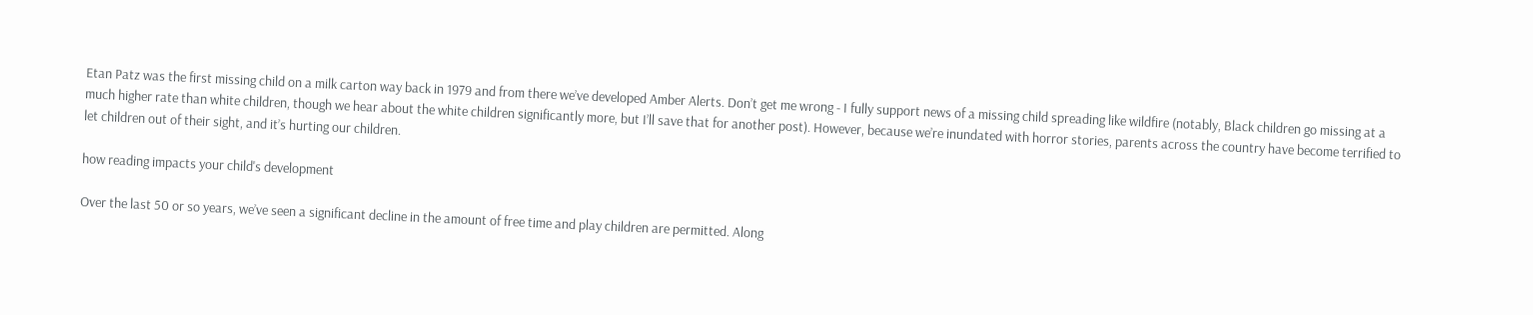Etan Patz was the first missing child on a milk carton way back in 1979 and from there we’ve developed Amber Alerts. Don’t get me wrong - I fully support news of a missing child spreading like wildfire (notably, Black children go missing at a much higher rate than white children, though we hear about the white children significantly more, but I’ll save that for another post). However, because we’re inundated with horror stories, parents across the country have become terrified to let children out of their sight, and it’s hurting our children.

how reading impacts your child's development

Over the last 50 or so years, we’ve seen a significant decline in the amount of free time and play children are permitted. Along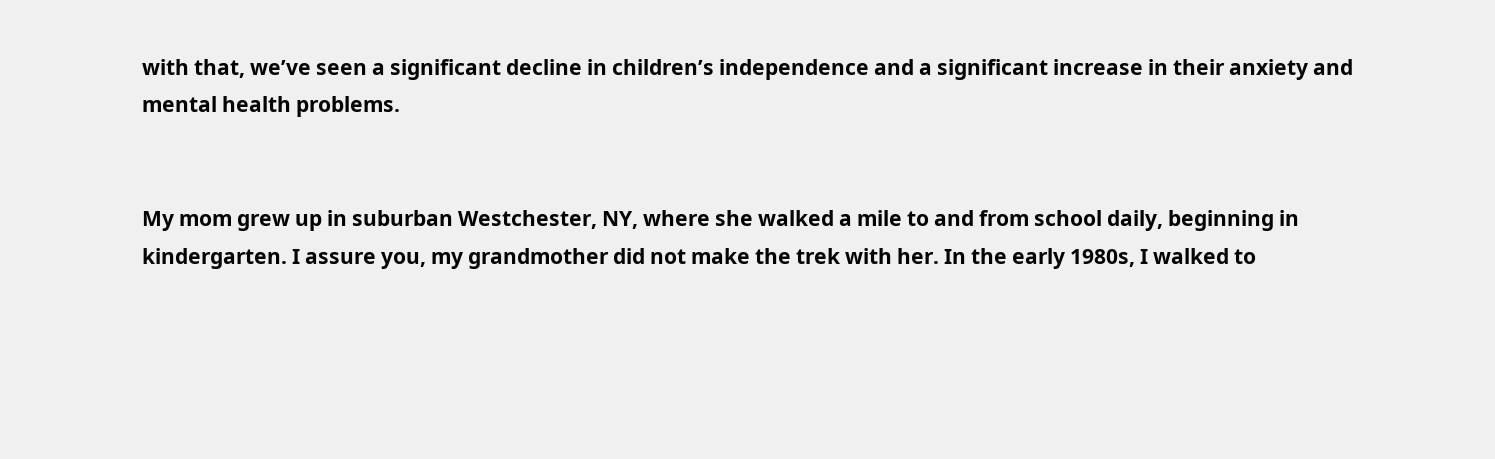with that, we’ve seen a significant decline in children’s independence and a significant increase in their anxiety and mental health problems.


My mom grew up in suburban Westchester, NY, where she walked a mile to and from school daily, beginning in kindergarten. I assure you, my grandmother did not make the trek with her. In the early 1980s, I walked to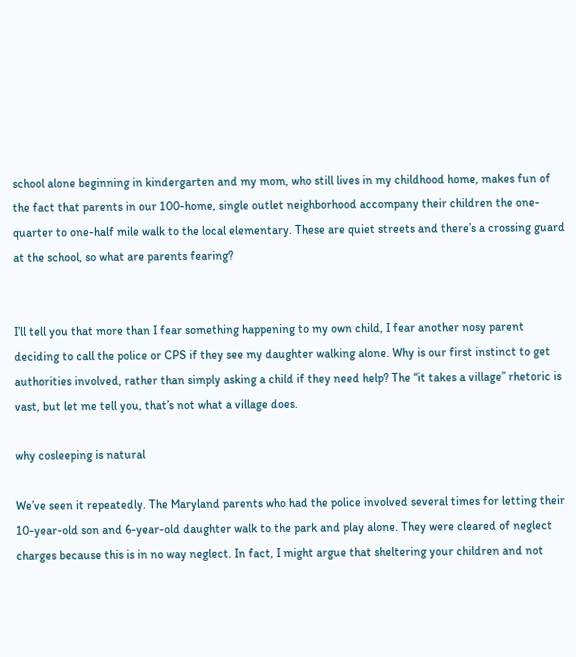school alone beginning in kindergarten and my mom, who still lives in my childhood home, makes fun of the fact that parents in our 100-home, single outlet neighborhood accompany their children the one-quarter to one-half mile walk to the local elementary. These are quiet streets and there’s a crossing guard at the school, so what are parents fearing?


I’ll tell you that more than I fear something happening to my own child, I fear another nosy parent deciding to call the police or CPS if they see my daughter walking alone. Why is our first instinct to get authorities involved, rather than simply asking a child if they need help? The “it takes a village” rhetoric is vast, but let me tell you, that’s not what a village does.

why cosleeping is natural

We’ve seen it repeatedly. The Maryland parents who had the police involved several times for letting their 10-year-old son and 6-year-old daughter walk to the park and play alone. They were cleared of neglect charges because this is in no way neglect. In fact, I might argue that sheltering your children and not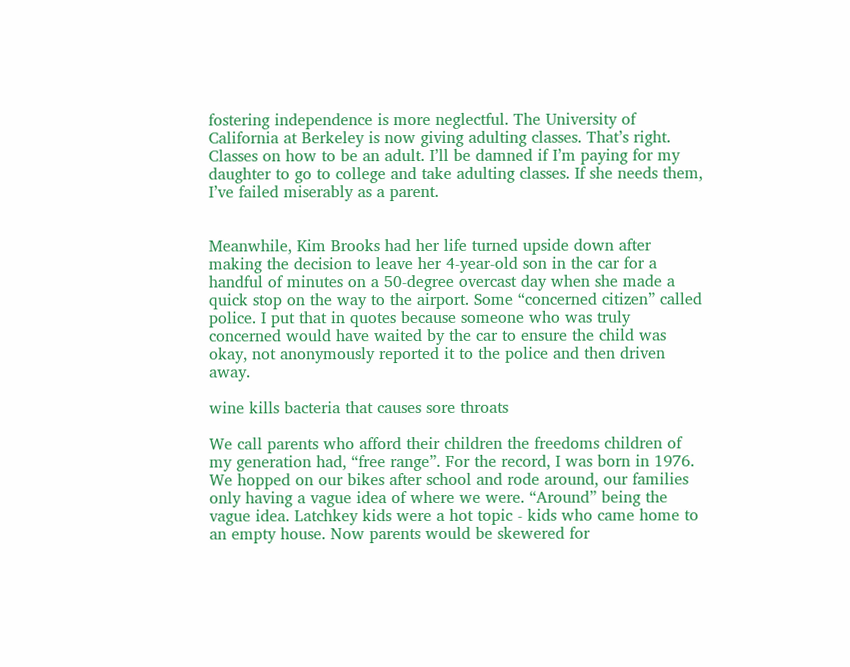fostering independence is more neglectful. The University of California at Berkeley is now giving adulting classes. That’s right. Classes on how to be an adult. I’ll be damned if I’m paying for my daughter to go to college and take adulting classes. If she needs them, I’ve failed miserably as a parent.


Meanwhile, Kim Brooks had her life turned upside down after making the decision to leave her 4-year-old son in the car for a handful of minutes on a 50-degree overcast day when she made a quick stop on the way to the airport. Some “concerned citizen” called police. I put that in quotes because someone who was truly concerned would have waited by the car to ensure the child was okay, not anonymously reported it to the police and then driven away.

wine kills bacteria that causes sore throats

We call parents who afford their children the freedoms children of my generation had, “free range”. For the record, I was born in 1976. We hopped on our bikes after school and rode around, our families only having a vague idea of where we were. “Around” being the vague idea. Latchkey kids were a hot topic - kids who came home to an empty house. Now parents would be skewered for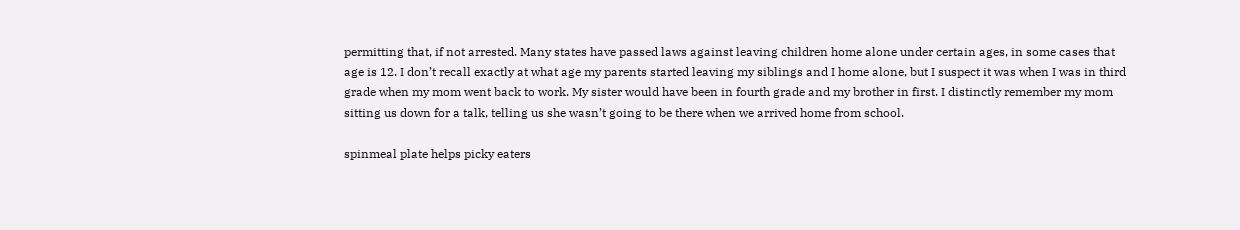permitting that, if not arrested. Many states have passed laws against leaving children home alone under certain ages, in some cases that age is 12. I don’t recall exactly at what age my parents started leaving my siblings and I home alone, but I suspect it was when I was in third grade when my mom went back to work. My sister would have been in fourth grade and my brother in first. I distinctly remember my mom sitting us down for a talk, telling us she wasn’t going to be there when we arrived home from school.

spinmeal plate helps picky eaters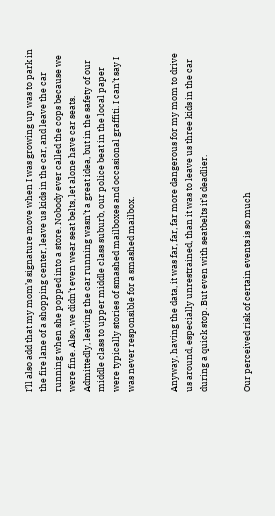I’ll also add that my mom’s signature move when I was growing up was to park in the fire lane of a shopping center, leave us kids in the car, and leave the car running when she popped into a store. Nobody ever called the cops because we were fine. Also, we didn’t even wear seat belts, let alone have car seats. Admittedly, leaving the car running wasn’t a great idea, but in the safety of our middle class to upper middle class suburb, our police beat in the local paper were typically stories of smashed mailboxes and occasional graffiti. I can’t say I was never responsible for a smashed mailbox.


Anyway, having the data, it was far, far, far more dangerous for my mom to drive us around, especially unrestrained, than it was to leave us three kids in the car during a quick stop. But even with seatbelts it’s deadlier.


Our perceived risk of certain events is so much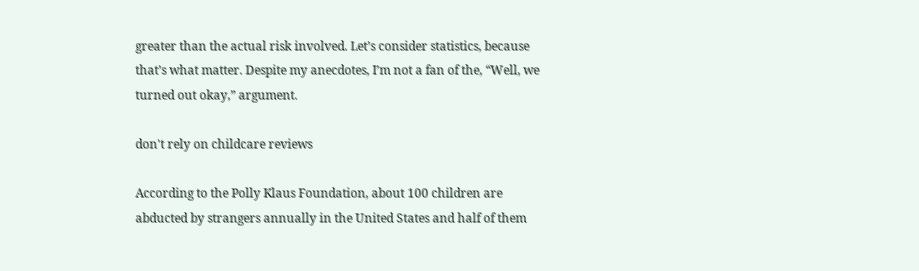greater than the actual risk involved. Let’s consider statistics, because that’s what matter. Despite my anecdotes, I’m not a fan of the, “Well, we turned out okay,” argument.

don't rely on childcare reviews

According to the Polly Klaus Foundation, about 100 children are abducted by strangers annually in the United States and half of them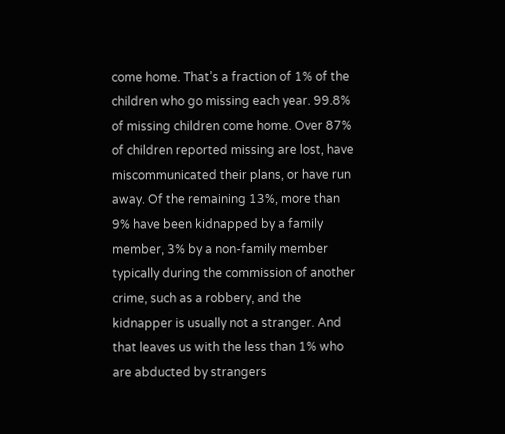come home. That’s a fraction of 1% of the children who go missing each year. 99.8% of missing children come home. Over 87% of children reported missing are lost, have miscommunicated their plans, or have run away. Of the remaining 13%, more than 9% have been kidnapped by a family member, 3% by a non-family member typically during the commission of another crime, such as a robbery, and the kidnapper is usually not a stranger. And that leaves us with the less than 1% who are abducted by strangers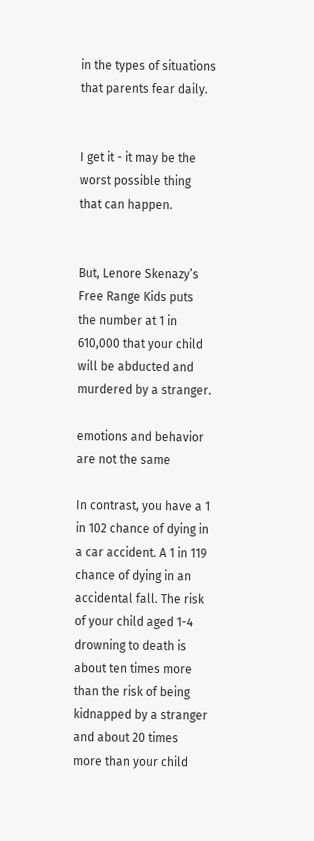in the types of situations that parents fear daily.


I get it - it may be the worst possible thing that can happen.


But, Lenore Skenazy’s Free Range Kids puts the number at 1 in 610,000 that your child will be abducted and murdered by a stranger.

emotions and behavior are not the same

In contrast, you have a 1 in 102 chance of dying in a car accident. A 1 in 119 chance of dying in an accidental fall. The risk of your child aged 1-4 drowning to death is about ten times more than the risk of being kidnapped by a stranger and about 20 times more than your child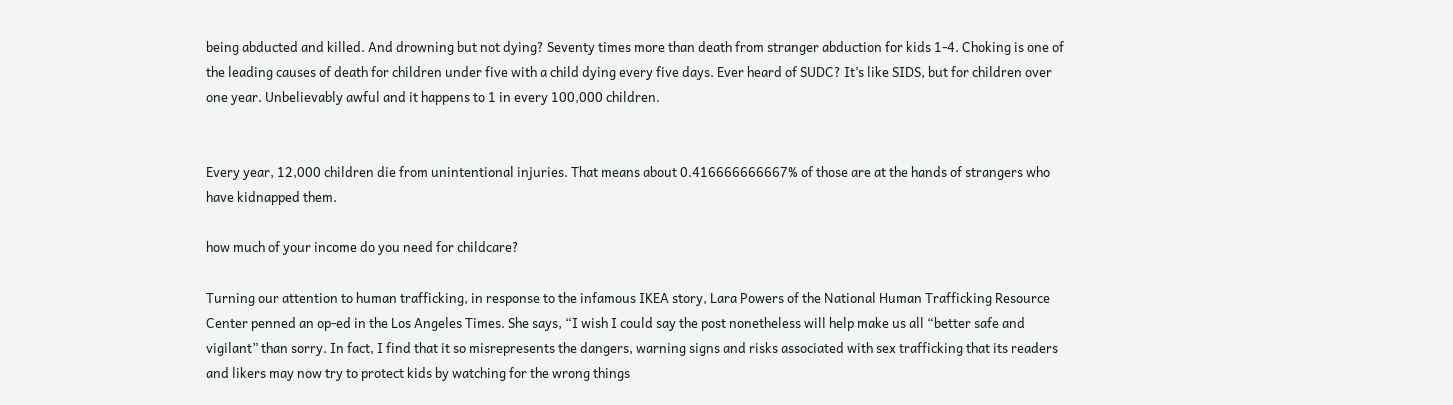being abducted and killed. And drowning but not dying? Seventy times more than death from stranger abduction for kids 1-4. Choking is one of the leading causes of death for children under five with a child dying every five days. Ever heard of SUDC? It’s like SIDS, but for children over one year. Unbelievably awful and it happens to 1 in every 100,000 children.


Every year, 12,000 children die from unintentional injuries. That means about 0.416666666667% of those are at the hands of strangers who have kidnapped them.

how much of your income do you need for childcare?

Turning our attention to human trafficking, in response to the infamous IKEA story, Lara Powers of the National Human Trafficking Resource Center penned an op-ed in the Los Angeles Times. She says, “I wish I could say the post nonetheless will help make us all “better safe and vigilant” than sorry. In fact, I find that it so misrepresents the dangers, warning signs and risks associated with sex trafficking that its readers and likers may now try to protect kids by watching for the wrong things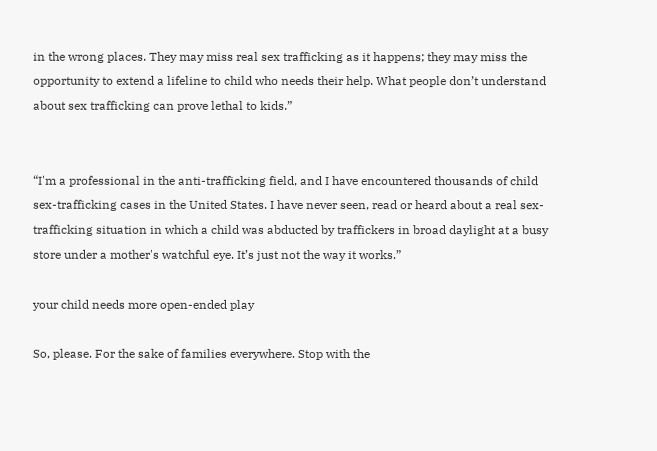in the wrong places. They may miss real sex trafficking as it happens; they may miss the opportunity to extend a lifeline to child who needs their help. What people don’t understand about sex trafficking can prove lethal to kids.”


“I'm a professional in the anti-trafficking field, and I have encountered thousands of child sex-trafficking cases in the United States. I have never seen, read or heard about a real sex-trafficking situation in which a child was abducted by traffickers in broad daylight at a busy store under a mother's watchful eye. It’s just not the way it works.”

your child needs more open-ended play

So, please. For the sake of families everywhere. Stop with the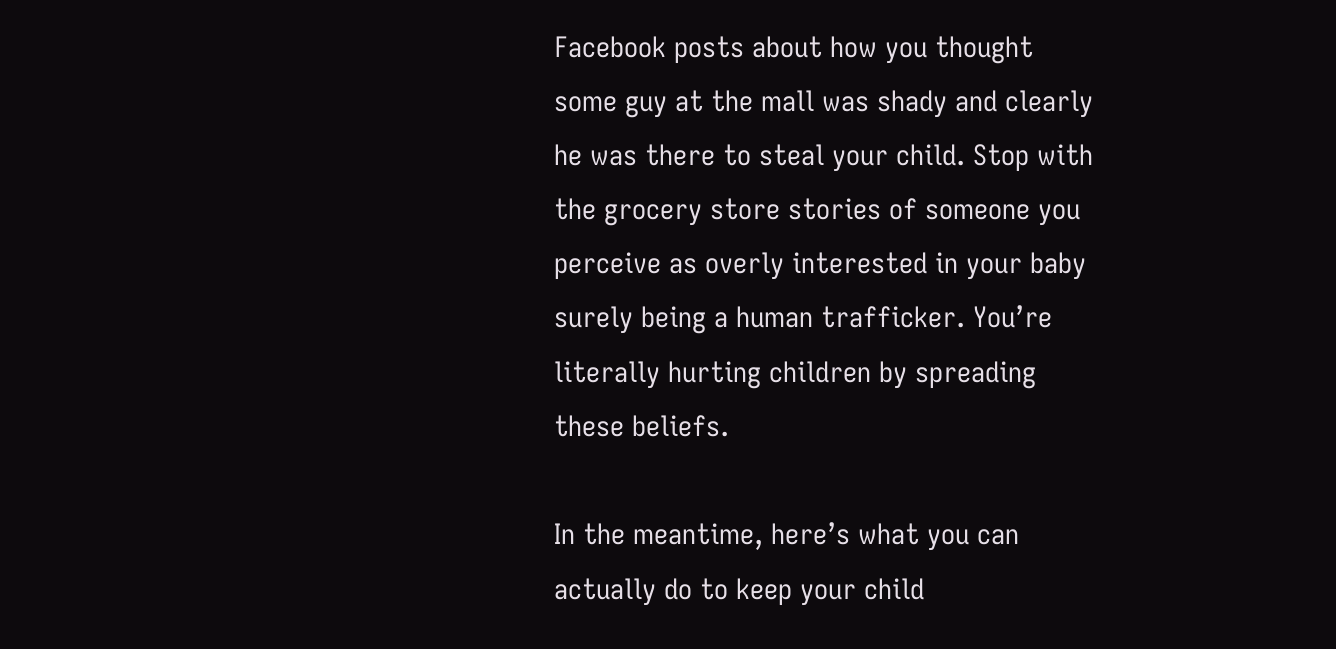Facebook posts about how you thought some guy at the mall was shady and clearly he was there to steal your child. Stop with the grocery store stories of someone you perceive as overly interested in your baby surely being a human trafficker. You’re literally hurting children by spreading these beliefs.

In the meantime, here’s what you can actually do to keep your child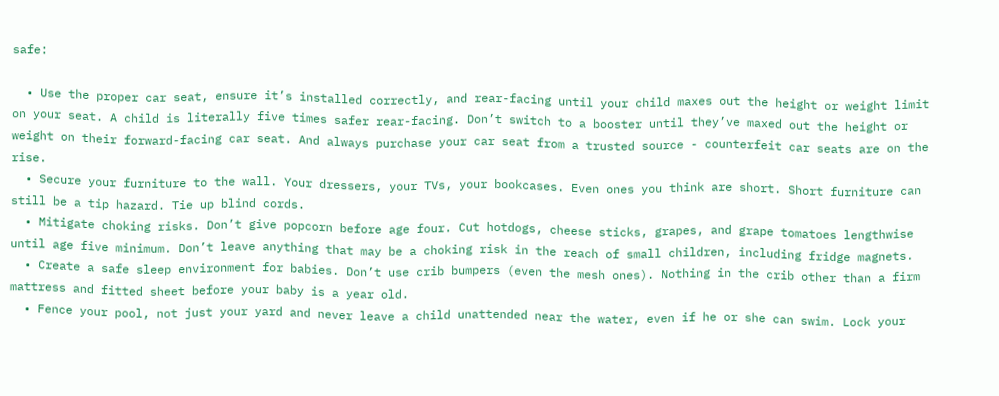safe:

  • Use the proper car seat, ensure it’s installed correctly, and rear-facing until your child maxes out the height or weight limit on your seat. A child is literally five times safer rear-facing. Don’t switch to a booster until they’ve maxed out the height or weight on their forward-facing car seat. And always purchase your car seat from a trusted source - counterfeit car seats are on the rise.
  • Secure your furniture to the wall. Your dressers, your TVs, your bookcases. Even ones you think are short. Short furniture can still be a tip hazard. Tie up blind cords.
  • Mitigate choking risks. Don’t give popcorn before age four. Cut hotdogs, cheese sticks, grapes, and grape tomatoes lengthwise until age five minimum. Don’t leave anything that may be a choking risk in the reach of small children, including fridge magnets.
  • Create a safe sleep environment for babies. Don’t use crib bumpers (even the mesh ones). Nothing in the crib other than a firm mattress and fitted sheet before your baby is a year old.
  • Fence your pool, not just your yard and never leave a child unattended near the water, even if he or she can swim. Lock your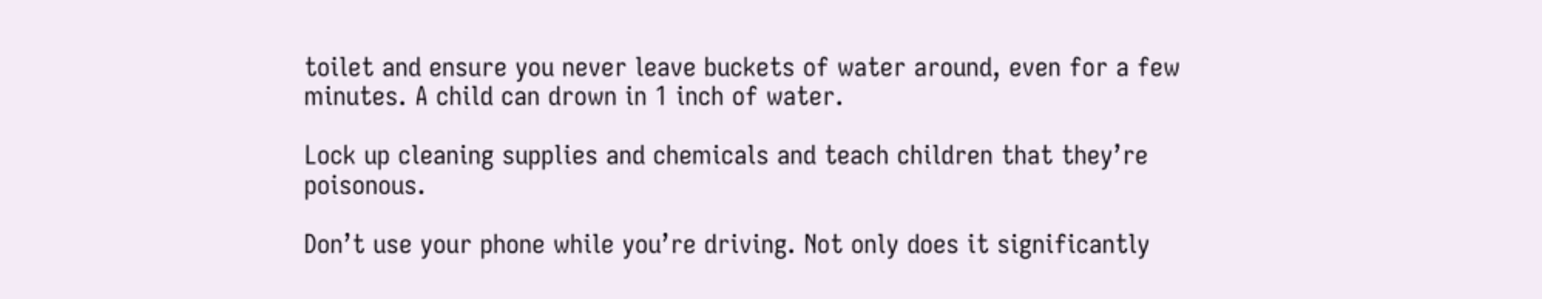toilet and ensure you never leave buckets of water around, even for a few minutes. A child can drown in 1 inch of water.

Lock up cleaning supplies and chemicals and teach children that they’re poisonous.

Don’t use your phone while you’re driving. Not only does it significantly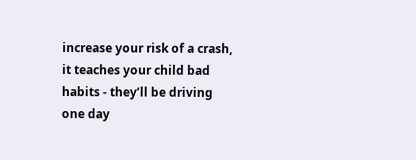increase your risk of a crash, it teaches your child bad habits - they’ll be driving one day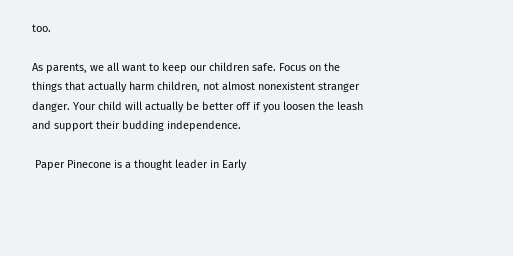too.

As parents, we all want to keep our children safe. Focus on the things that actually harm children, not almost nonexistent stranger danger. Your child will actually be better off if you loosen the leash and support their budding independence.

 Paper Pinecone is a thought leader in Early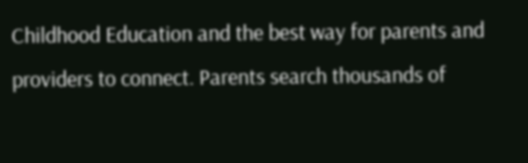Childhood Education and the best way for parents and providers to connect. Parents search thousands of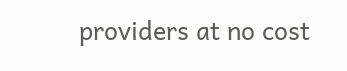providers at no cost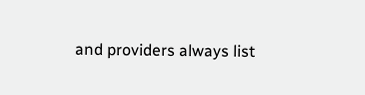and providers always list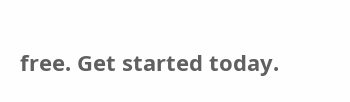free. Get started today.